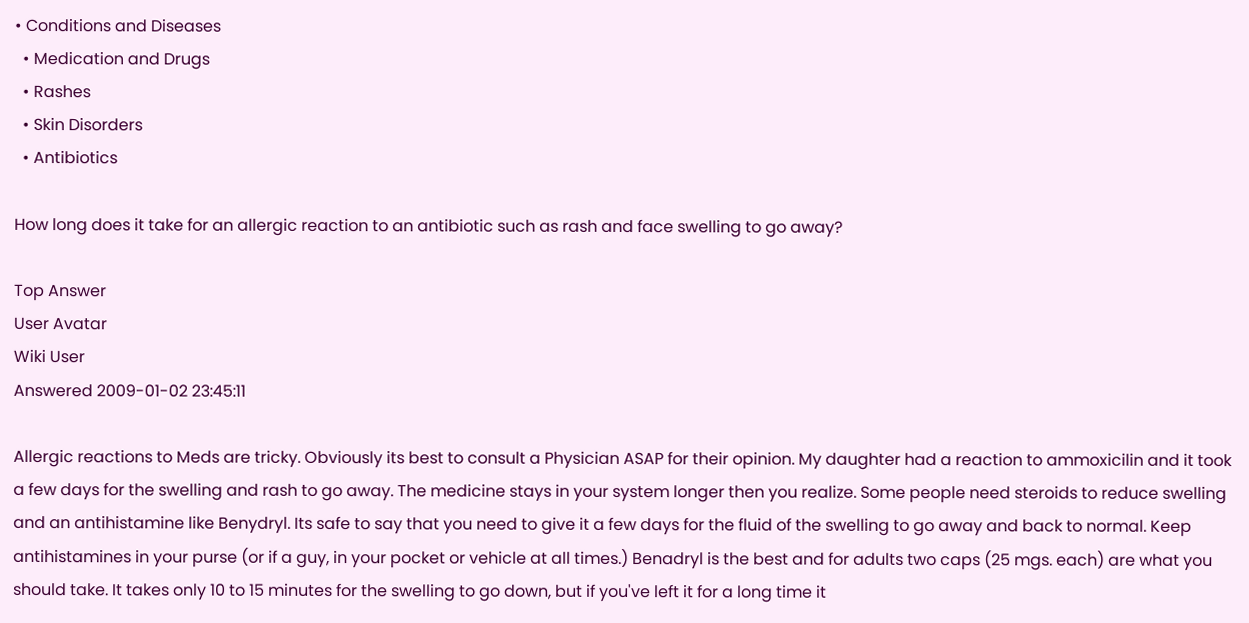• Conditions and Diseases
  • Medication and Drugs
  • Rashes
  • Skin Disorders
  • Antibiotics

How long does it take for an allergic reaction to an antibiotic such as rash and face swelling to go away?

Top Answer
User Avatar
Wiki User
Answered 2009-01-02 23:45:11

Allergic reactions to Meds are tricky. Obviously its best to consult a Physician ASAP for their opinion. My daughter had a reaction to ammoxicilin and it took a few days for the swelling and rash to go away. The medicine stays in your system longer then you realize. Some people need steroids to reduce swelling and an antihistamine like Benydryl. Its safe to say that you need to give it a few days for the fluid of the swelling to go away and back to normal. Keep antihistamines in your purse (or if a guy, in your pocket or vehicle at all times.) Benadryl is the best and for adults two caps (25 mgs. each) are what you should take. It takes only 10 to 15 minutes for the swelling to go down, but if you've left it for a long time it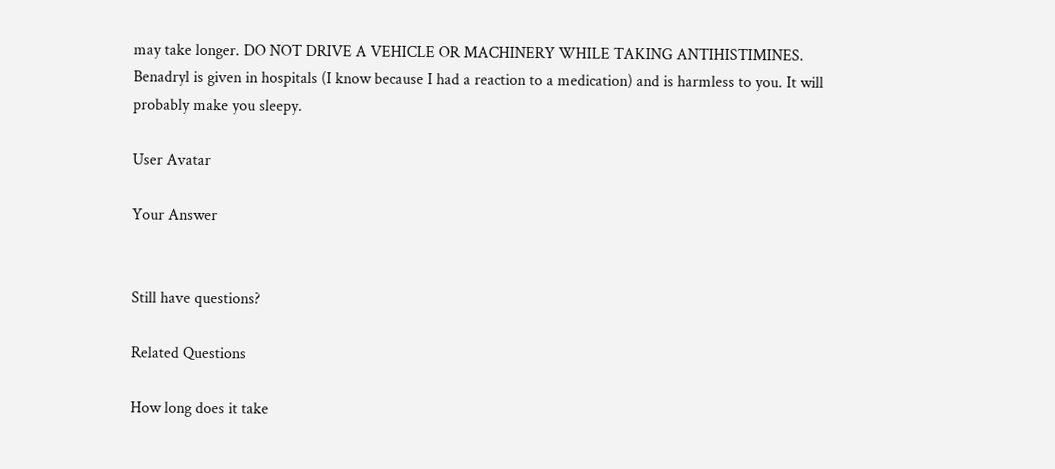may take longer. DO NOT DRIVE A VEHICLE OR MACHINERY WHILE TAKING ANTIHISTIMINES. Benadryl is given in hospitals (I know because I had a reaction to a medication) and is harmless to you. It will probably make you sleepy.

User Avatar

Your Answer


Still have questions?

Related Questions

How long does it take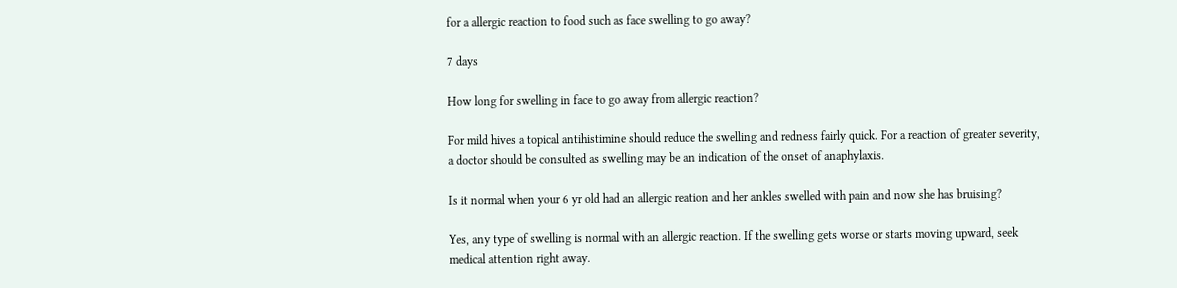for a allergic reaction to food such as face swelling to go away?

7 days

How long for swelling in face to go away from allergic reaction?

For mild hives a topical antihistimine should reduce the swelling and redness fairly quick. For a reaction of greater severity, a doctor should be consulted as swelling may be an indication of the onset of anaphylaxis.

Is it normal when your 6 yr old had an allergic reation and her ankles swelled with pain and now she has bruising?

Yes, any type of swelling is normal with an allergic reaction. If the swelling gets worse or starts moving upward, seek medical attention right away.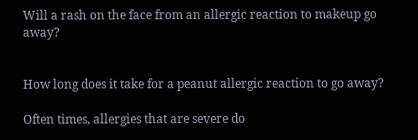Will a rash on the face from an allergic reaction to makeup go away?


How long does it take for a peanut allergic reaction to go away?

Often times, allergies that are severe do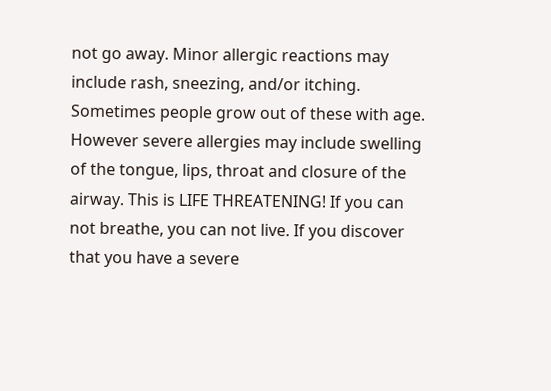not go away. Minor allergic reactions may include rash, sneezing, and/or itching. Sometimes people grow out of these with age. However severe allergies may include swelling of the tongue, lips, throat and closure of the airway. This is LIFE THREATENING! If you can not breathe, you can not live. If you discover that you have a severe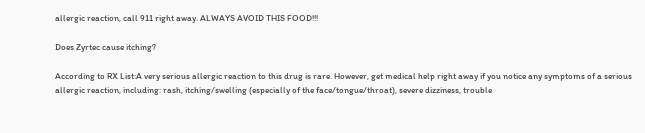allergic reaction, call 911 right away. ALWAYS AVOID THIS FOOD!!!

Does Zyrtec cause itching?

According to RX List:A very serious allergic reaction to this drug is rare. However, get medical help right away if you notice any symptoms of a serious allergic reaction, including: rash, itching/swelling (especially of the face/tongue/throat), severe dizziness, trouble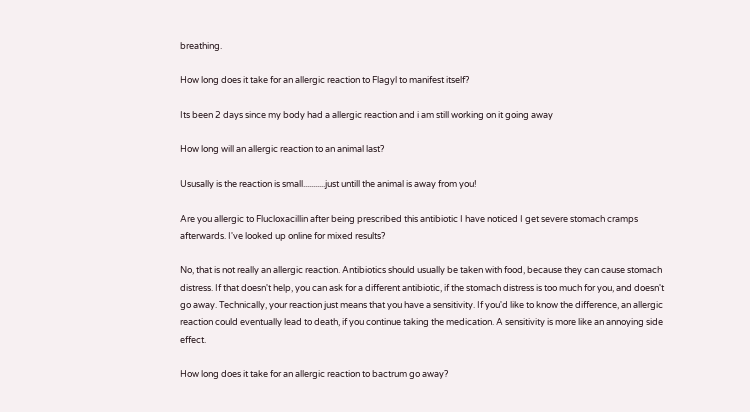breathing.

How long does it take for an allergic reaction to Flagyl to manifest itself?

Its been 2 days since my body had a allergic reaction and i am still working on it going away

How long will an allergic reaction to an animal last?

Ususally is the reaction is small...........just untill the animal is away from you!

Are you allergic to Flucloxacillin after being prescribed this antibiotic I have noticed I get severe stomach cramps afterwards. I've looked up online for mixed results?

No, that is not really an allergic reaction. Antibiotics should usually be taken with food, because they can cause stomach distress. If that doesn't help, you can ask for a different antibiotic, if the stomach distress is too much for you, and doesn't go away. Technically, your reaction just means that you have a sensitivity. If you'd like to know the difference, an allergic reaction could eventually lead to death, if you continue taking the medication. A sensitivity is more like an annoying side effect.

How long does it take for an allergic reaction to bactrum go away?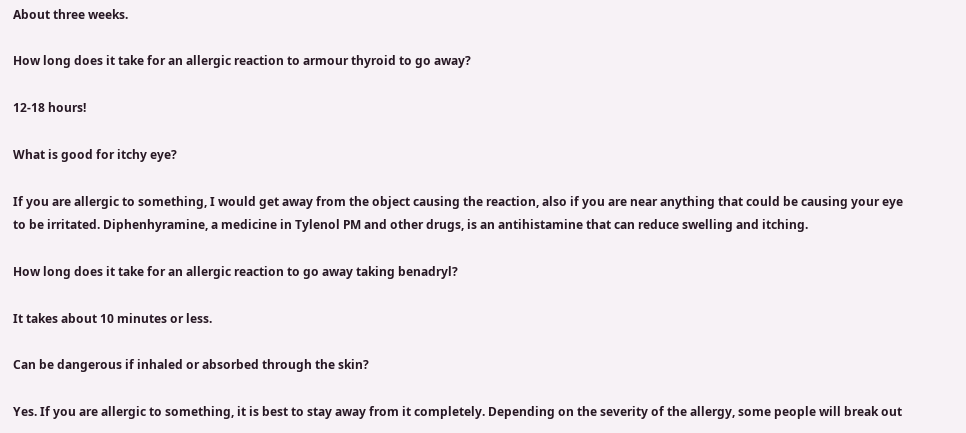About three weeks.

How long does it take for an allergic reaction to armour thyroid to go away?

12-18 hours!

What is good for itchy eye?

If you are allergic to something, I would get away from the object causing the reaction, also if you are near anything that could be causing your eye to be irritated. Diphenhyramine, a medicine in Tylenol PM and other drugs, is an antihistamine that can reduce swelling and itching.

How long does it take for an allergic reaction to go away taking benadryl?

It takes about 10 minutes or less.

Can be dangerous if inhaled or absorbed through the skin?

Yes. If you are allergic to something, it is best to stay away from it completely. Depending on the severity of the allergy, some people will break out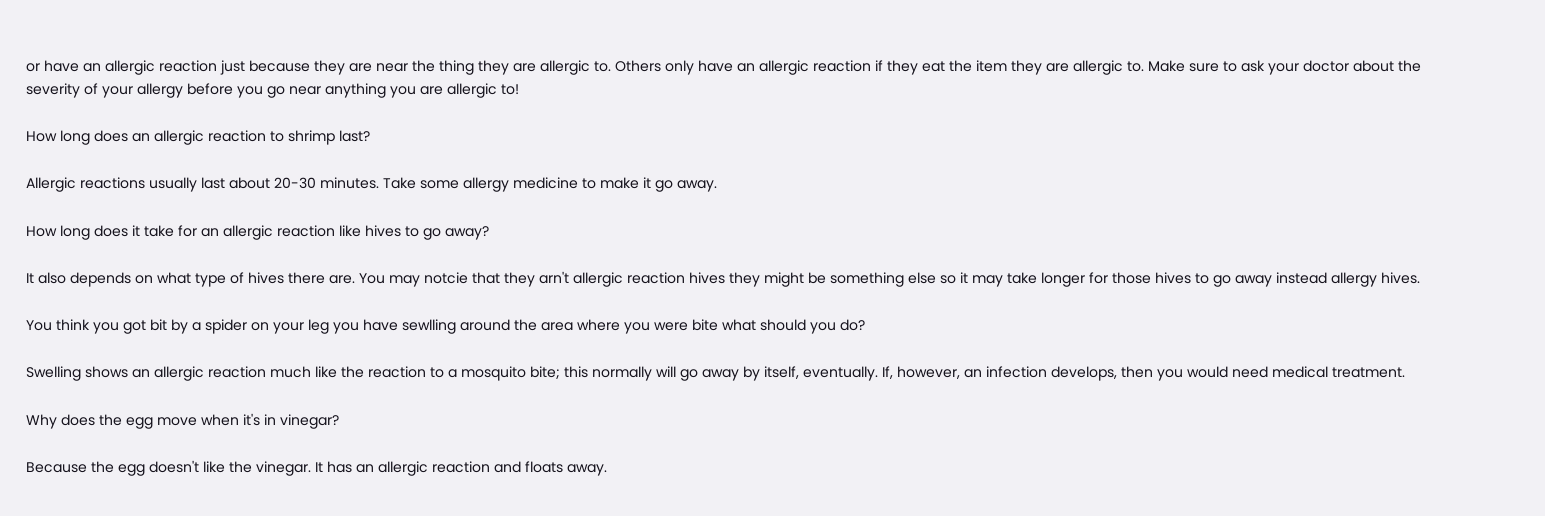or have an allergic reaction just because they are near the thing they are allergic to. Others only have an allergic reaction if they eat the item they are allergic to. Make sure to ask your doctor about the severity of your allergy before you go near anything you are allergic to!

How long does an allergic reaction to shrimp last?

Allergic reactions usually last about 20-30 minutes. Take some allergy medicine to make it go away.

How long does it take for an allergic reaction like hives to go away?

It also depends on what type of hives there are. You may notcie that they arn't allergic reaction hives they might be something else so it may take longer for those hives to go away instead allergy hives.

You think you got bit by a spider on your leg you have sewlling around the area where you were bite what should you do?

Swelling shows an allergic reaction much like the reaction to a mosquito bite; this normally will go away by itself, eventually. If, however, an infection develops, then you would need medical treatment.

Why does the egg move when it's in vinegar?

Because the egg doesn't like the vinegar. It has an allergic reaction and floats away.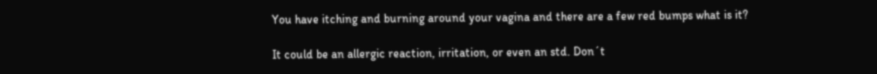You have itching and burning around your vagina and there are a few red bumps what is it?

It could be an allergic reaction, irritation, or even an std. Don´t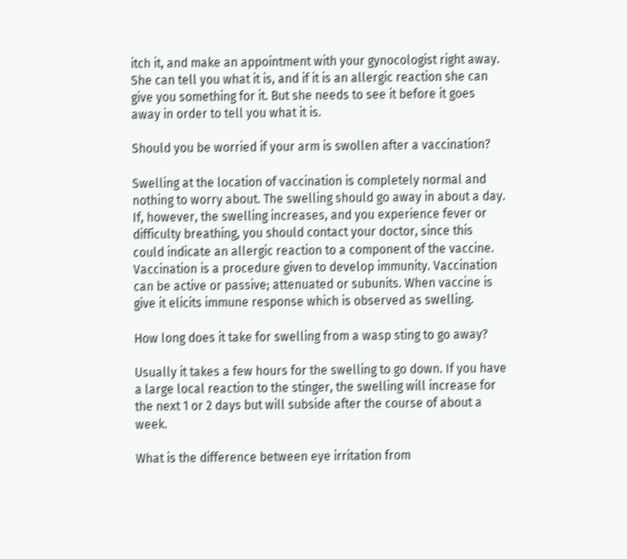itch it, and make an appointment with your gynocologist right away. She can tell you what it is, and if it is an allergic reaction she can give you something for it. But she needs to see it before it goes away in order to tell you what it is.

Should you be worried if your arm is swollen after a vaccination?

Swelling at the location of vaccination is completely normal and nothing to worry about. The swelling should go away in about a day. If, however, the swelling increases, and you experience fever or difficulty breathing, you should contact your doctor, since this could indicate an allergic reaction to a component of the vaccine. Vaccination is a procedure given to develop immunity. Vaccination can be active or passive; attenuated or subunits. When vaccine is give it elicits immune response which is observed as swelling.

How long does it take for swelling from a wasp sting to go away?

Usually it takes a few hours for the swelling to go down. If you have a large local reaction to the stinger, the swelling will increase for the next 1 or 2 days but will subside after the course of about a week.

What is the difference between eye irritation from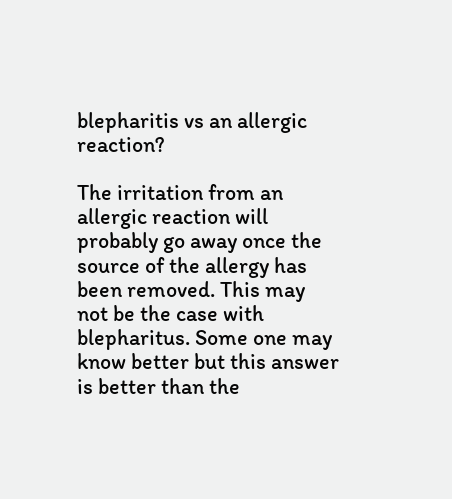blepharitis vs an allergic reaction?

The irritation from an allergic reaction will probably go away once the source of the allergy has been removed. This may not be the case with blepharitus. Some one may know better but this answer is better than the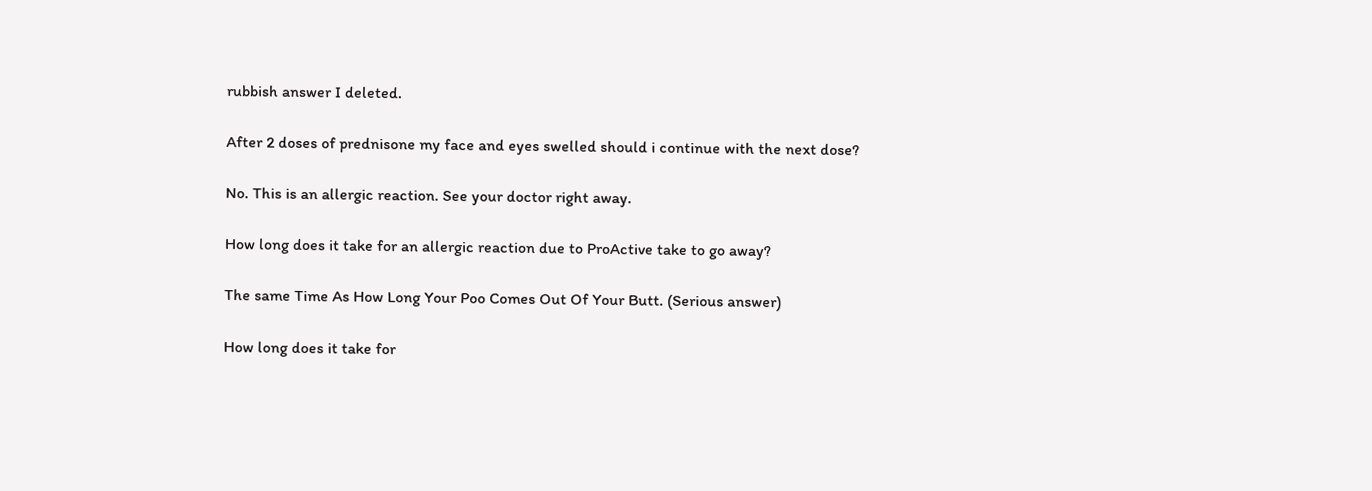rubbish answer I deleted.

After 2 doses of prednisone my face and eyes swelled should i continue with the next dose?

No. This is an allergic reaction. See your doctor right away.

How long does it take for an allergic reaction due to ProActive take to go away?

The same Time As How Long Your Poo Comes Out Of Your Butt. (Serious answer)

How long does it take for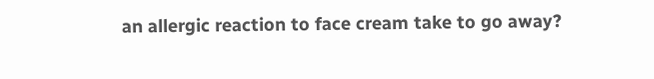an allergic reaction to face cream take to go away?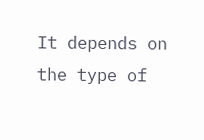It depends on the type of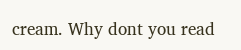cream. Why dont you read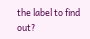the label to find out?